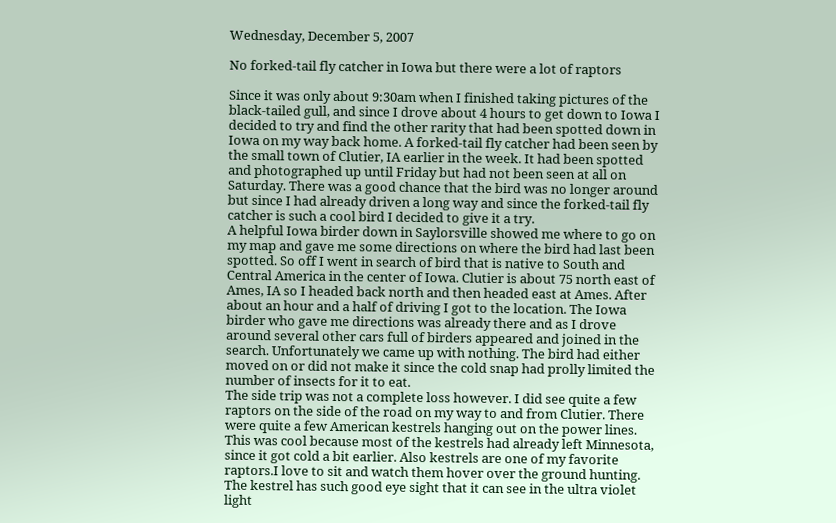Wednesday, December 5, 2007

No forked-tail fly catcher in Iowa but there were a lot of raptors

Since it was only about 9:30am when I finished taking pictures of the black-tailed gull, and since I drove about 4 hours to get down to Iowa I decided to try and find the other rarity that had been spotted down in Iowa on my way back home. A forked-tail fly catcher had been seen by the small town of Clutier, IA earlier in the week. It had been spotted and photographed up until Friday but had not been seen at all on Saturday. There was a good chance that the bird was no longer around but since I had already driven a long way and since the forked-tail fly catcher is such a cool bird I decided to give it a try.
A helpful Iowa birder down in Saylorsville showed me where to go on my map and gave me some directions on where the bird had last been spotted. So off I went in search of bird that is native to South and Central America in the center of Iowa. Clutier is about 75 north east of Ames, IA so I headed back north and then headed east at Ames. After about an hour and a half of driving I got to the location. The Iowa birder who gave me directions was already there and as I drove around several other cars full of birders appeared and joined in the search. Unfortunately we came up with nothing. The bird had either moved on or did not make it since the cold snap had prolly limited the number of insects for it to eat.
The side trip was not a complete loss however. I did see quite a few raptors on the side of the road on my way to and from Clutier. There were quite a few American kestrels hanging out on the power lines.
This was cool because most of the kestrels had already left Minnesota, since it got cold a bit earlier. Also kestrels are one of my favorite raptors.I love to sit and watch them hover over the ground hunting. The kestrel has such good eye sight that it can see in the ultra violet light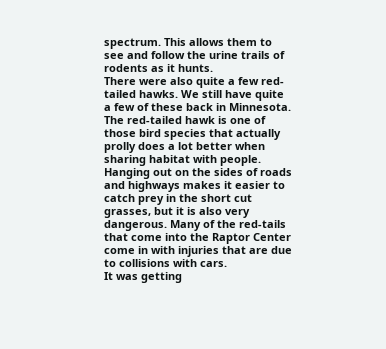spectrum. This allows them to see and follow the urine trails of rodents as it hunts.
There were also quite a few red-tailed hawks. We still have quite a few of these back in Minnesota.
The red-tailed hawk is one of those bird species that actually prolly does a lot better when sharing habitat with people. Hanging out on the sides of roads and highways makes it easier to catch prey in the short cut grasses, but it is also very dangerous. Many of the red-tails that come into the Raptor Center come in with injuries that are due to collisions with cars.
It was getting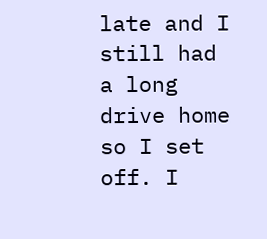late and I still had a long drive home so I set off. I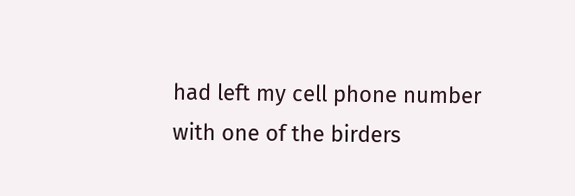had left my cell phone number with one of the birders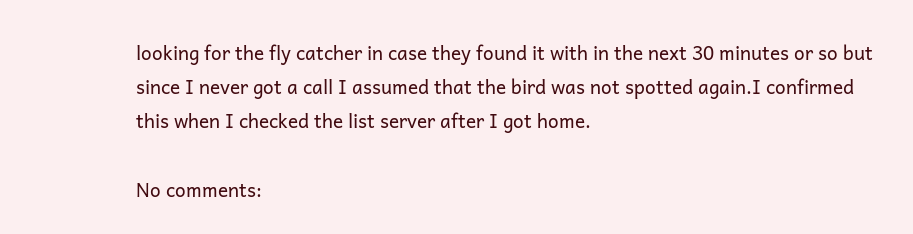looking for the fly catcher in case they found it with in the next 30 minutes or so but since I never got a call I assumed that the bird was not spotted again.I confirmed this when I checked the list server after I got home.

No comments: